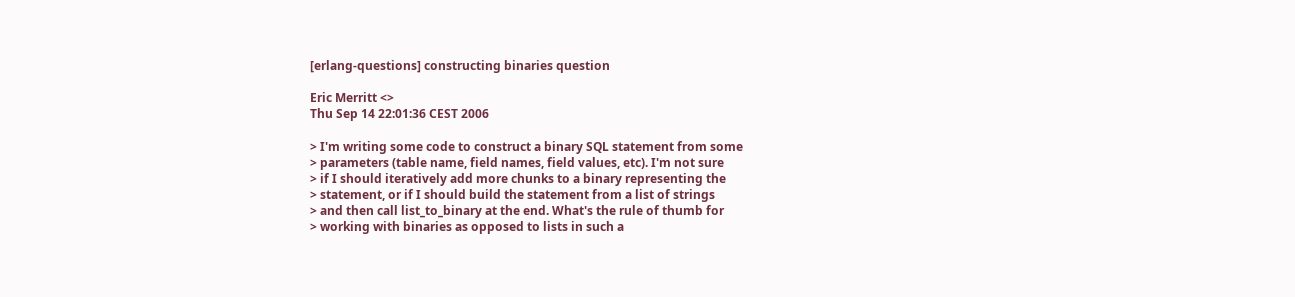[erlang-questions] constructing binaries question

Eric Merritt <>
Thu Sep 14 22:01:36 CEST 2006

> I'm writing some code to construct a binary SQL statement from some
> parameters (table name, field names, field values, etc). I'm not sure
> if I should iteratively add more chunks to a binary representing the
> statement, or if I should build the statement from a list of strings
> and then call list_to_binary at the end. What's the rule of thumb for
> working with binaries as opposed to lists in such a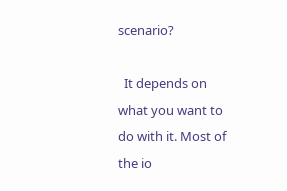scenario?

  It depends on what you want to do with it. Most of the io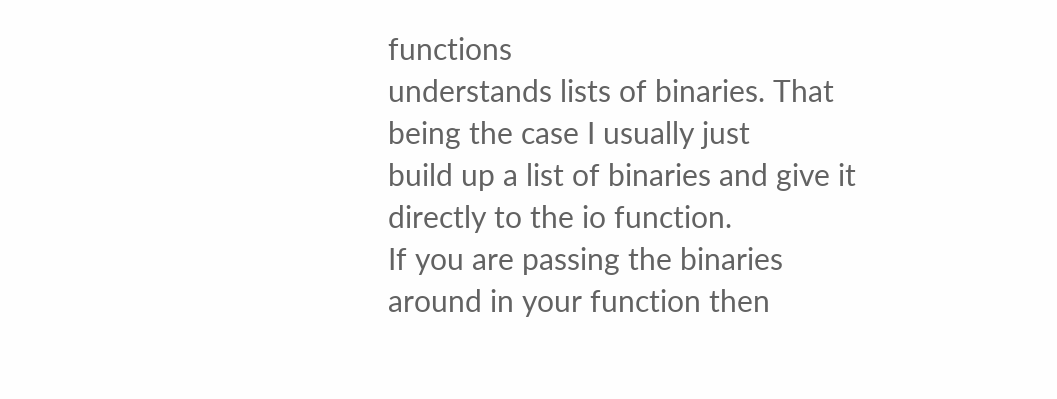functions
understands lists of binaries. That being the case I usually just
build up a list of binaries and give it directly to the io function.
If you are passing the binaries around in your function then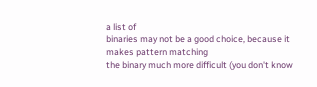a list of
binaries may not be a good choice, because it makes pattern matching
the binary much more difficult (you don't know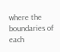where the boundaries of
each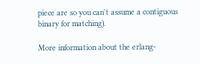piece are so you can't assume a contiguous binary for matching).

More information about the erlang-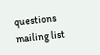questions mailing list